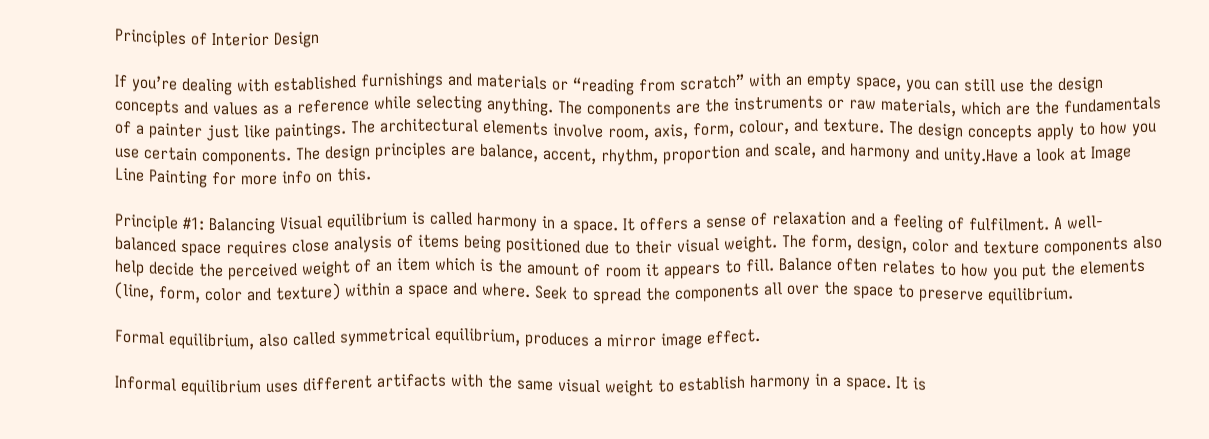Principles of Interior Design

If you’re dealing with established furnishings and materials or “reading from scratch” with an empty space, you can still use the design concepts and values as a reference while selecting anything. The components are the instruments or raw materials, which are the fundamentals of a painter just like paintings. The architectural elements involve room, axis, form, colour, and texture. The design concepts apply to how you use certain components. The design principles are balance, accent, rhythm, proportion and scale, and harmony and unity.Have a look at Image Line Painting for more info on this.

Principle #1: Balancing Visual equilibrium is called harmony in a space. It offers a sense of relaxation and a feeling of fulfilment. A well-balanced space requires close analysis of items being positioned due to their visual weight. The form, design, color and texture components also help decide the perceived weight of an item which is the amount of room it appears to fill. Balance often relates to how you put the elements (line, form, color and texture) within a space and where. Seek to spread the components all over the space to preserve equilibrium.

Formal equilibrium, also called symmetrical equilibrium, produces a mirror image effect.

Informal equilibrium uses different artifacts with the same visual weight to establish harmony in a space. It is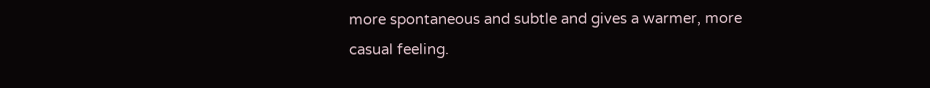more spontaneous and subtle and gives a warmer, more casual feeling.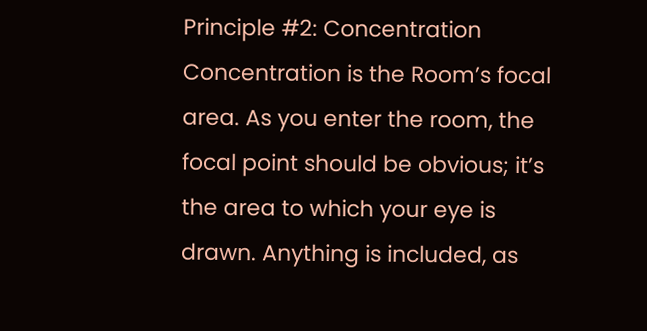Principle #2: Concentration Concentration is the Room’s focal area. As you enter the room, the focal point should be obvious; it’s the area to which your eye is drawn. Anything is included, as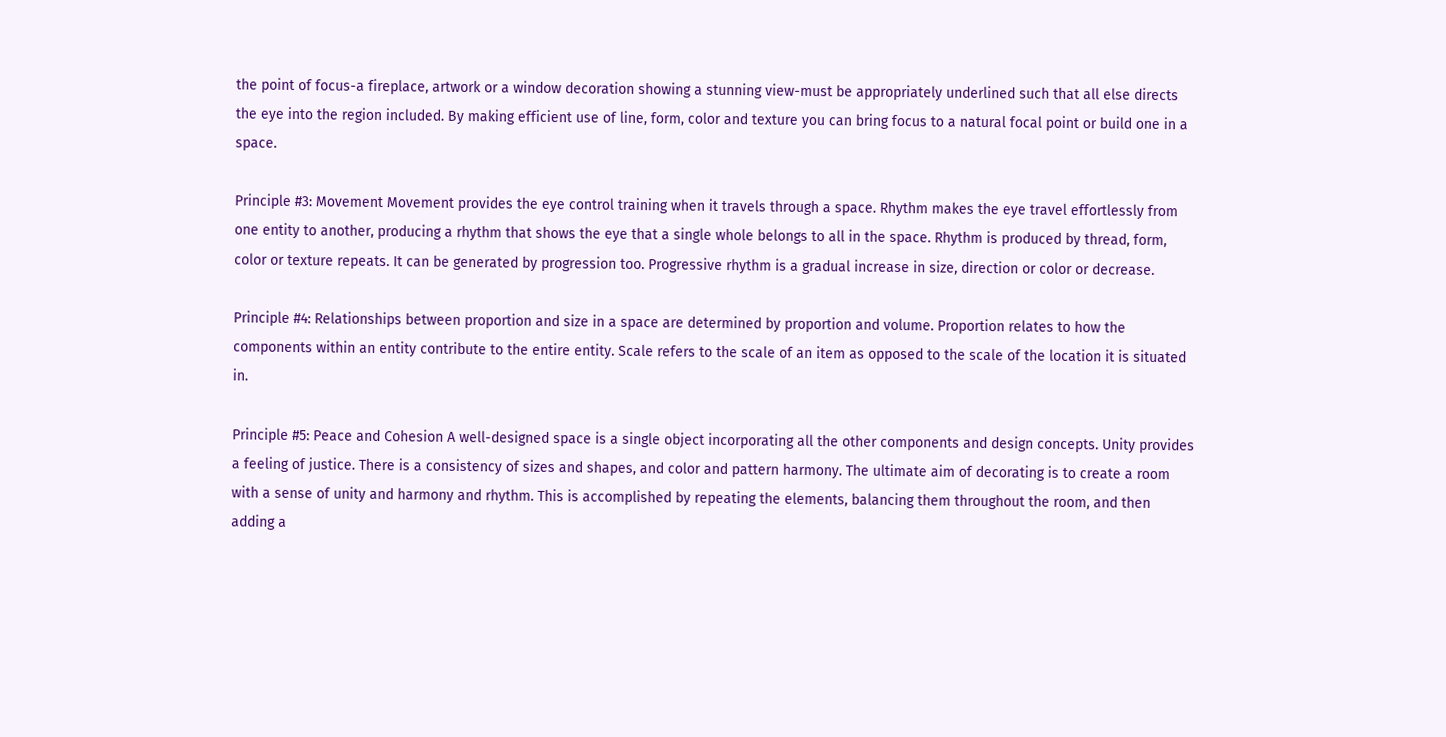the point of focus-a fireplace, artwork or a window decoration showing a stunning view-must be appropriately underlined such that all else directs the eye into the region included. By making efficient use of line, form, color and texture you can bring focus to a natural focal point or build one in a space.

Principle #3: Movement Movement provides the eye control training when it travels through a space. Rhythm makes the eye travel effortlessly from one entity to another, producing a rhythm that shows the eye that a single whole belongs to all in the space. Rhythm is produced by thread, form, color or texture repeats. It can be generated by progression too. Progressive rhythm is a gradual increase in size, direction or color or decrease.

Principle #4: Relationships between proportion and size in a space are determined by proportion and volume. Proportion relates to how the components within an entity contribute to the entire entity. Scale refers to the scale of an item as opposed to the scale of the location it is situated in.

Principle #5: Peace and Cohesion A well-designed space is a single object incorporating all the other components and design concepts. Unity provides a feeling of justice. There is a consistency of sizes and shapes, and color and pattern harmony. The ultimate aim of decorating is to create a room with a sense of unity and harmony and rhythm. This is accomplished by repeating the elements, balancing them throughout the room, and then adding a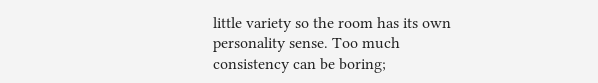little variety so the room has its own personality sense. Too much consistency can be boring;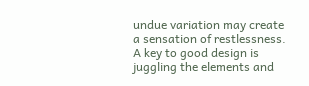undue variation may create a sensation of restlessness. A key to good design is juggling the elements and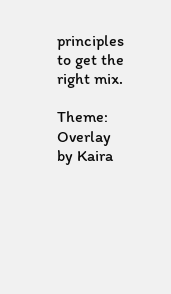principles to get the right mix.

Theme: Overlay by Kaira